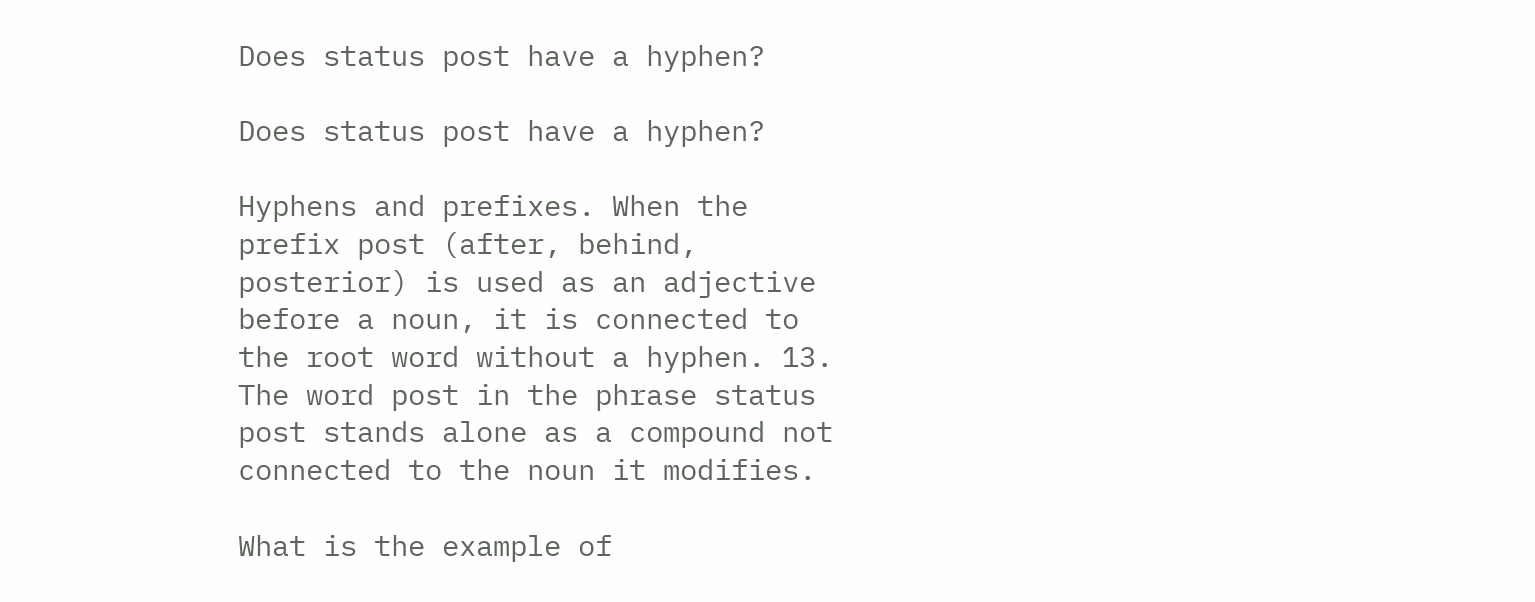Does status post have a hyphen?

Does status post have a hyphen?

Hyphens and prefixes. When the prefix post (after, behind, posterior) is used as an adjective before a noun, it is connected to the root word without a hyphen. 13. The word post in the phrase status post stands alone as a compound not connected to the noun it modifies.

What is the example of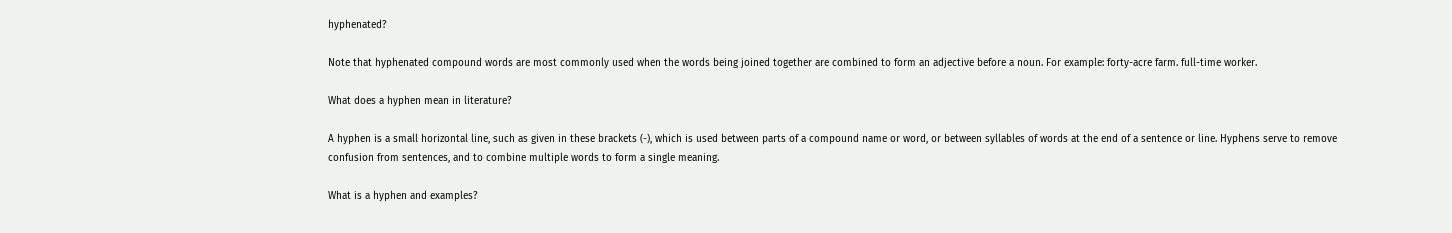hyphenated?

Note that hyphenated compound words are most commonly used when the words being joined together are combined to form an adjective before a noun. For example: forty-acre farm. full-time worker.

What does a hyphen mean in literature?

A hyphen is a small horizontal line, such as given in these brackets (-), which is used between parts of a compound name or word, or between syllables of words at the end of a sentence or line. Hyphens serve to remove confusion from sentences, and to combine multiple words to form a single meaning.

What is a hyphen and examples?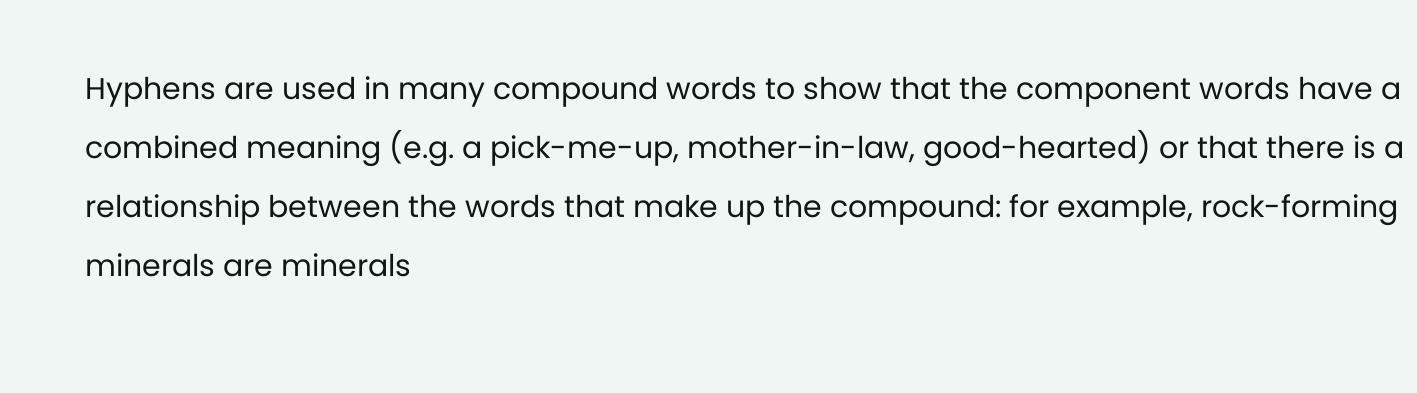Hyphens are used in many compound words to show that the component words have a combined meaning (e.g. a pick-me-up, mother-in-law, good-hearted) or that there is a relationship between the words that make up the compound: for example, rock-forming minerals are minerals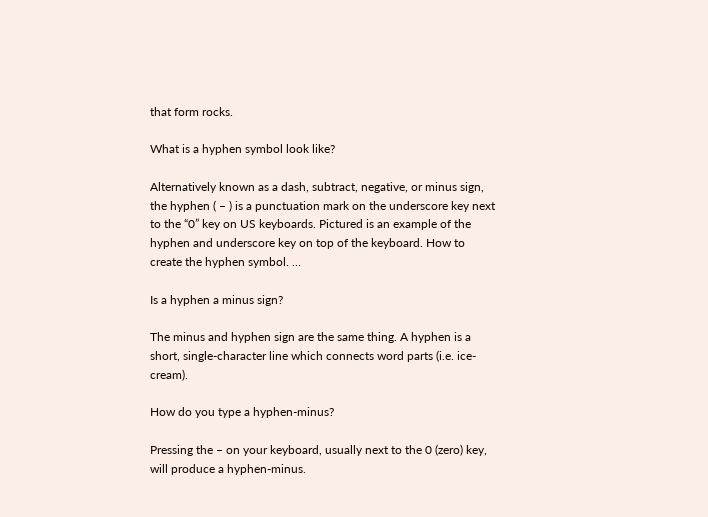that form rocks.

What is a hyphen symbol look like?

Alternatively known as a dash, subtract, negative, or minus sign, the hyphen ( – ) is a punctuation mark on the underscore key next to the “0” key on US keyboards. Pictured is an example of the hyphen and underscore key on top of the keyboard. How to create the hyphen symbol. …

Is a hyphen a minus sign?

The minus and hyphen sign are the same thing. A hyphen is a short, single-character line which connects word parts (i.e. ice-cream).

How do you type a hyphen-minus?

Pressing the – on your keyboard, usually next to the 0 (zero) key, will produce a hyphen-minus.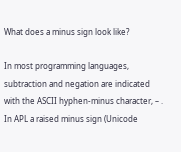What does a minus sign look like?

In most programming languages, subtraction and negation are indicated with the ASCII hyphen-minus character, – . In APL a raised minus sign (Unicode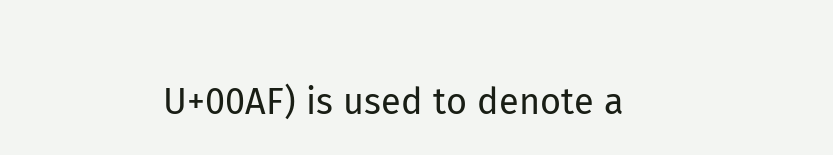U+00AF) is used to denote a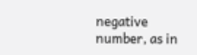negative number, as in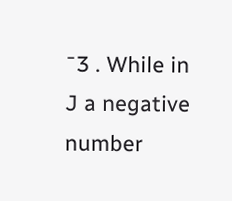¯3 . While in J a negative number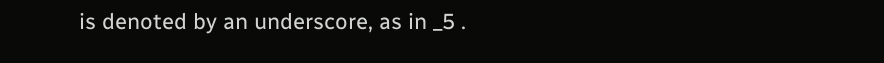is denoted by an underscore, as in _5 .